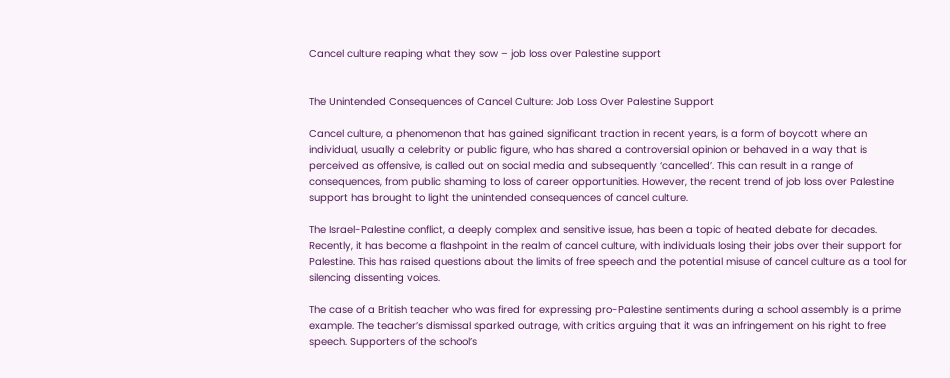Cancel culture reaping what they sow – job loss over Palestine support


The Unintended Consequences of Cancel Culture: Job Loss Over Palestine Support

Cancel culture, a phenomenon that has gained significant traction in recent years, is a form of boycott where an individual, usually a celebrity or public figure, who has shared a controversial opinion or behaved in a way that is perceived as offensive, is called out on social media and subsequently ‘cancelled’. This can result in a range of consequences, from public shaming to loss of career opportunities. However, the recent trend of job loss over Palestine support has brought to light the unintended consequences of cancel culture.

The Israel-Palestine conflict, a deeply complex and sensitive issue, has been a topic of heated debate for decades. Recently, it has become a flashpoint in the realm of cancel culture, with individuals losing their jobs over their support for Palestine. This has raised questions about the limits of free speech and the potential misuse of cancel culture as a tool for silencing dissenting voices.

The case of a British teacher who was fired for expressing pro-Palestine sentiments during a school assembly is a prime example. The teacher’s dismissal sparked outrage, with critics arguing that it was an infringement on his right to free speech. Supporters of the school’s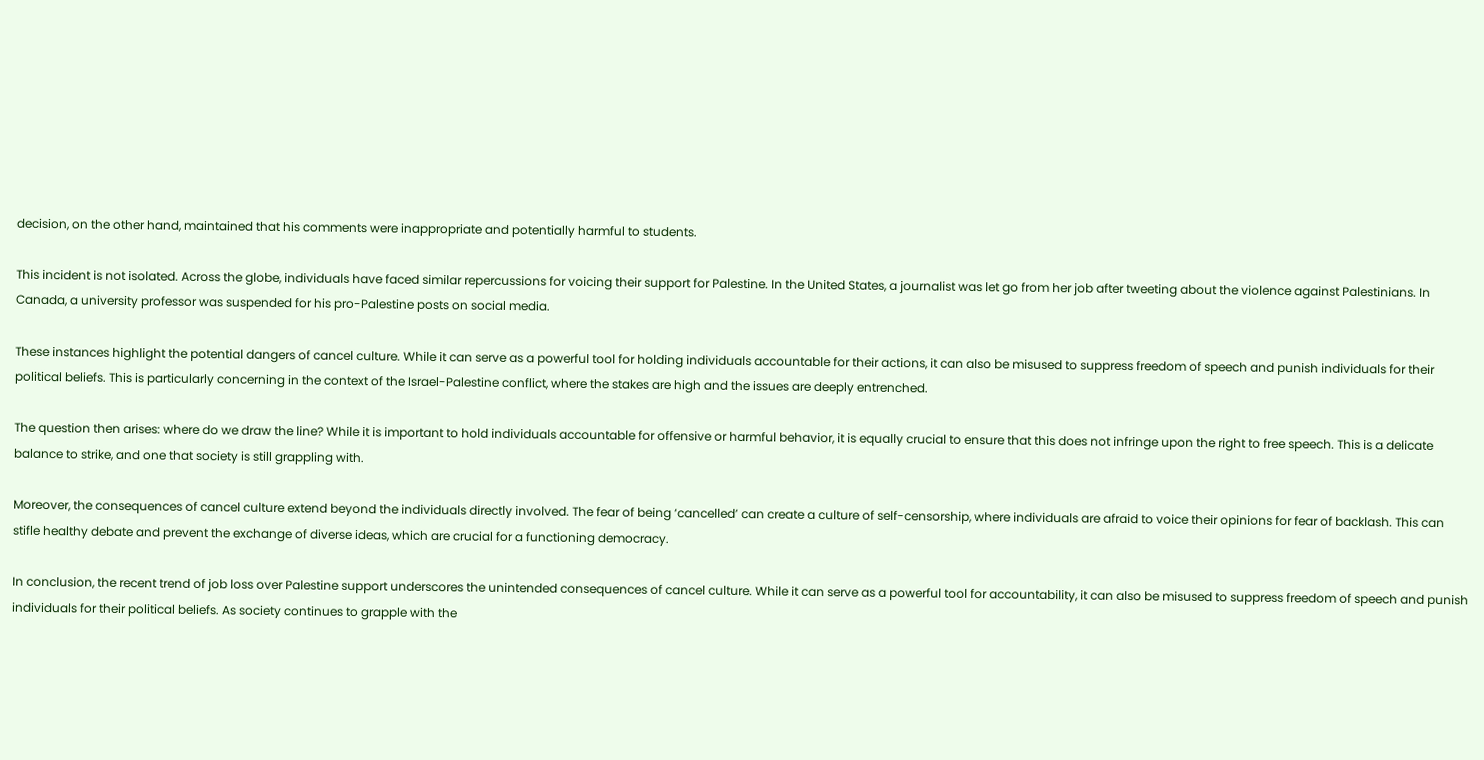decision, on the other hand, maintained that his comments were inappropriate and potentially harmful to students.

This incident is not isolated. Across the globe, individuals have faced similar repercussions for voicing their support for Palestine. In the United States, a journalist was let go from her job after tweeting about the violence against Palestinians. In Canada, a university professor was suspended for his pro-Palestine posts on social media.

These instances highlight the potential dangers of cancel culture. While it can serve as a powerful tool for holding individuals accountable for their actions, it can also be misused to suppress freedom of speech and punish individuals for their political beliefs. This is particularly concerning in the context of the Israel-Palestine conflict, where the stakes are high and the issues are deeply entrenched.

The question then arises: where do we draw the line? While it is important to hold individuals accountable for offensive or harmful behavior, it is equally crucial to ensure that this does not infringe upon the right to free speech. This is a delicate balance to strike, and one that society is still grappling with.

Moreover, the consequences of cancel culture extend beyond the individuals directly involved. The fear of being ‘cancelled’ can create a culture of self-censorship, where individuals are afraid to voice their opinions for fear of backlash. This can stifle healthy debate and prevent the exchange of diverse ideas, which are crucial for a functioning democracy.

In conclusion, the recent trend of job loss over Palestine support underscores the unintended consequences of cancel culture. While it can serve as a powerful tool for accountability, it can also be misused to suppress freedom of speech and punish individuals for their political beliefs. As society continues to grapple with the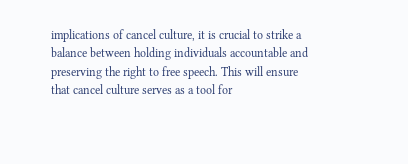implications of cancel culture, it is crucial to strike a balance between holding individuals accountable and preserving the right to free speech. This will ensure that cancel culture serves as a tool for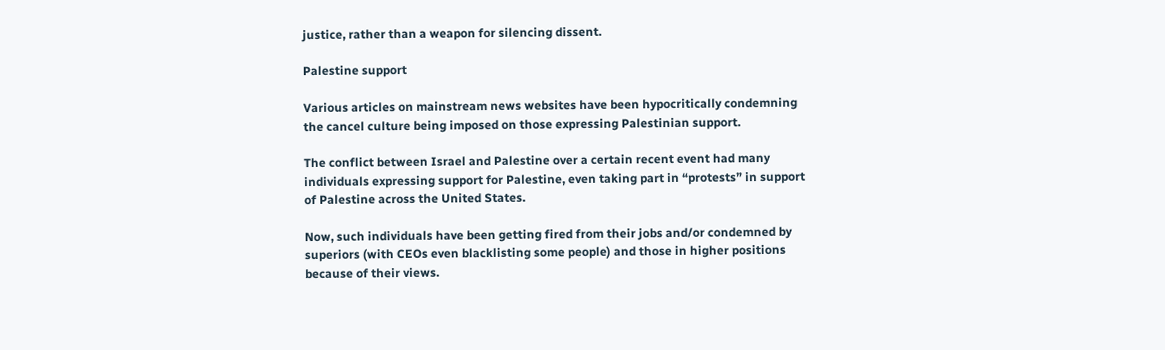justice, rather than a weapon for silencing dissent.

Palestine support

Various articles on mainstream news websites have been hypocritically condemning the cancel culture being imposed on those expressing Palestinian support.

The conflict between Israel and Palestine over a certain recent event had many individuals expressing support for Palestine, even taking part in “protests” in support of Palestine across the United States.

Now, such individuals have been getting fired from their jobs and/or condemned by superiors (with CEOs even blacklisting some people) and those in higher positions because of their views.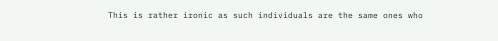This is rather ironic as such individuals are the same ones who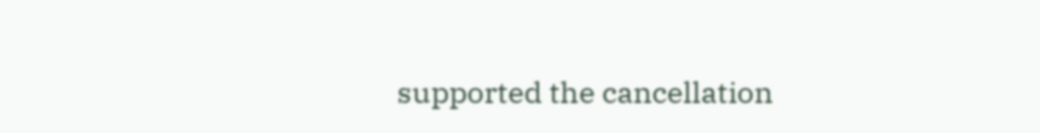supported the cancellation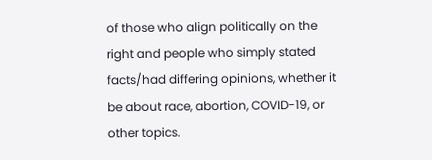of those who align politically on the right and people who simply stated facts/had differing opinions, whether it be about race, abortion, COVID-19, or other topics.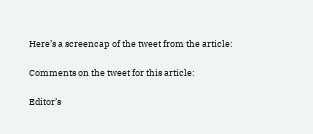Here’s a screencap of the tweet from the article:

Comments on the tweet for this article:

Editor’s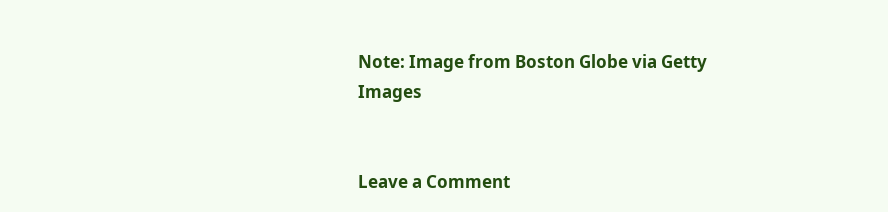Note: Image from Boston Globe via Getty Images


Leave a Comment